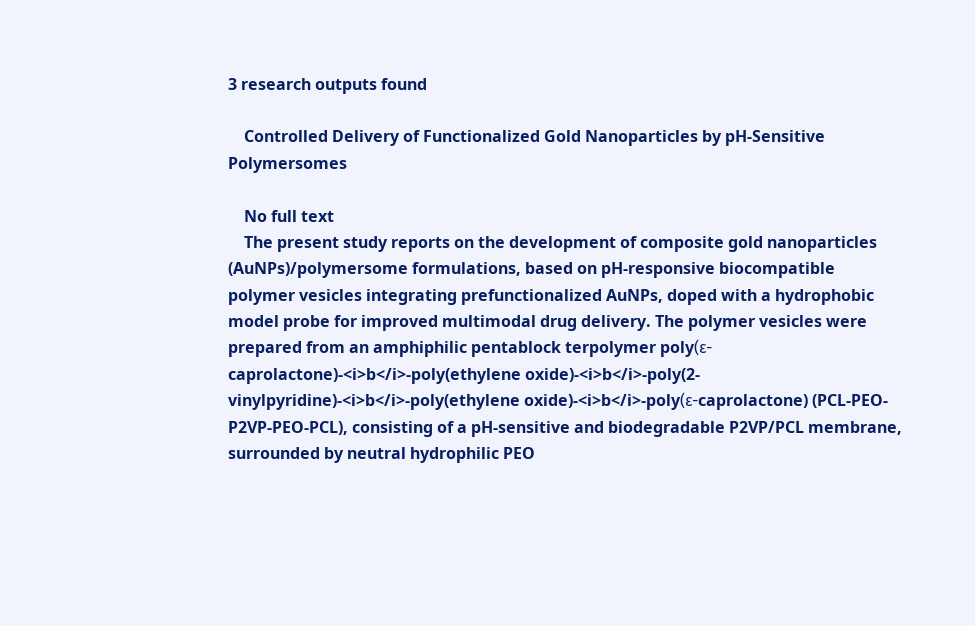3 research outputs found

    Controlled Delivery of Functionalized Gold Nanoparticles by pH-Sensitive Polymersomes

    No full text
    The present study reports on the development of composite gold nanoparticles (AuNPs)/polymersome formulations, based on pH-responsive biocompatible polymer vesicles integrating prefunctionalized AuNPs, doped with a hydrophobic model probe for improved multimodal drug delivery. The polymer vesicles were prepared from an amphiphilic pentablock terpolymer poly(ε-caprolactone)-<i>b</i>-poly(ethylene oxide)-<i>b</i>-poly(2-vinylpyridine)-<i>b</i>-poly(ethylene oxide)-<i>b</i>-poly(ε-caprolactone) (PCL-PEO-P2VP-PEO-PCL), consisting of a pH-sensitive and biodegradable P2VP/PCL membrane, surrounded by neutral hydrophilic PEO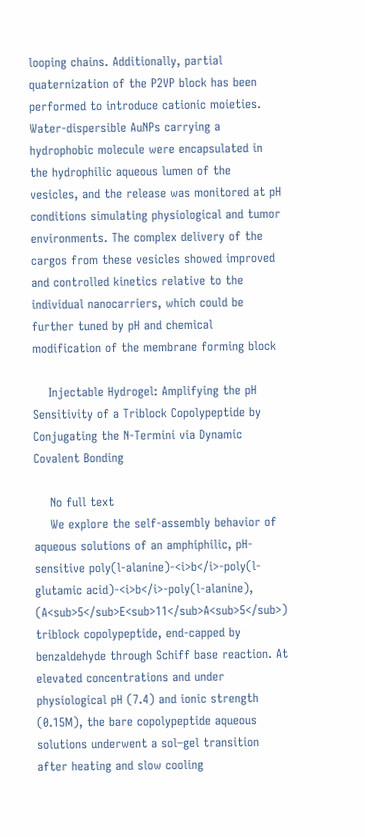looping chains. Additionally, partial quaternization of the P2VP block has been performed to introduce cationic moieties. Water-dispersible AuNPs carrying a hydrophobic molecule were encapsulated in the hydrophilic aqueous lumen of the vesicles, and the release was monitored at pH conditions simulating physiological and tumor environments. The complex delivery of the cargos from these vesicles showed improved and controlled kinetics relative to the individual nanocarriers, which could be further tuned by pH and chemical modification of the membrane forming block

    Injectable Hydrogel: Amplifying the pH Sensitivity of a Triblock Copolypeptide by Conjugating the N‑Termini via Dynamic Covalent Bonding

    No full text
    We explore the self-assembly behavior of aqueous solutions of an amphiphilic, pH-sensitive poly(l-alanine)-<i>b</i>-poly(l-glutamic acid)-<i>b</i>-poly(l-alanine), (A<sub>5</sub>E<sub>11</sub>A<sub>5</sub>) triblock copolypeptide, end-capped by benzaldehyde through Schiff base reaction. At elevated concentrations and under physiological pH (7.4) and ionic strength (0.15M), the bare copolypeptide aqueous solutions underwent a sol–gel transition after heating and slow cooling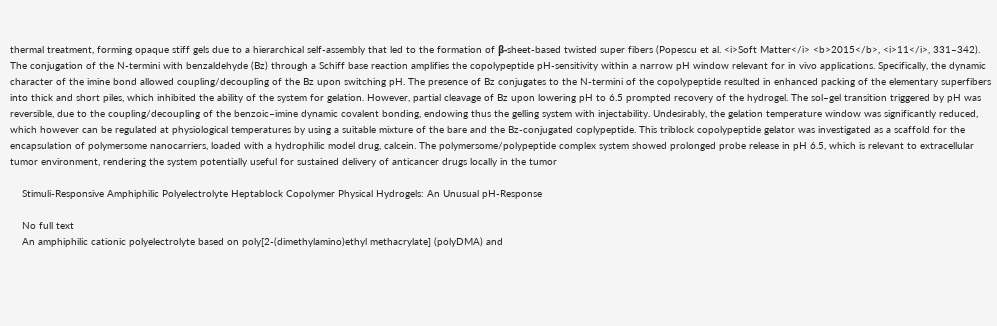thermal treatment, forming opaque stiff gels due to a hierarchical self-assembly that led to the formation of β-sheet-based twisted super fibers (Popescu et al. <i>Soft Matter</i> <b>2015</b>, <i>11</i>, 331–342). The conjugation of the N-termini with benzaldehyde (Bz) through a Schiff base reaction amplifies the copolypeptide pH-sensitivity within a narrow pH window relevant for in vivo applications. Specifically, the dynamic character of the imine bond allowed coupling/decoupling of the Bz upon switching pH. The presence of Bz conjugates to the N-termini of the copolypeptide resulted in enhanced packing of the elementary superfibers into thick and short piles, which inhibited the ability of the system for gelation. However, partial cleavage of Bz upon lowering pH to 6.5 prompted recovery of the hydrogel. The sol–gel transition triggered by pH was reversible, due to the coupling/decoupling of the benzoic–imine dynamic covalent bonding, endowing thus the gelling system with injectability. Undesirably, the gelation temperature window was significantly reduced, which however can be regulated at physiological temperatures by using a suitable mixture of the bare and the Bz-conjugated coplypeptide. This triblock copolypeptide gelator was investigated as a scaffold for the encapsulation of polymersome nanocarriers, loaded with a hydrophilic model drug, calcein. The polymersome/polypeptide complex system showed prolonged probe release in pH 6.5, which is relevant to extracellular tumor environment, rendering the system potentially useful for sustained delivery of anticancer drugs locally in the tumor

    Stimuli-Responsive Amphiphilic Polyelectrolyte Heptablock Copolymer Physical Hydrogels: An Unusual pH-Response

    No full text
    An amphiphilic cationic polyelectrolyte based on poly[2-(dimethylamino)ethyl methacrylate] (polyDMA) and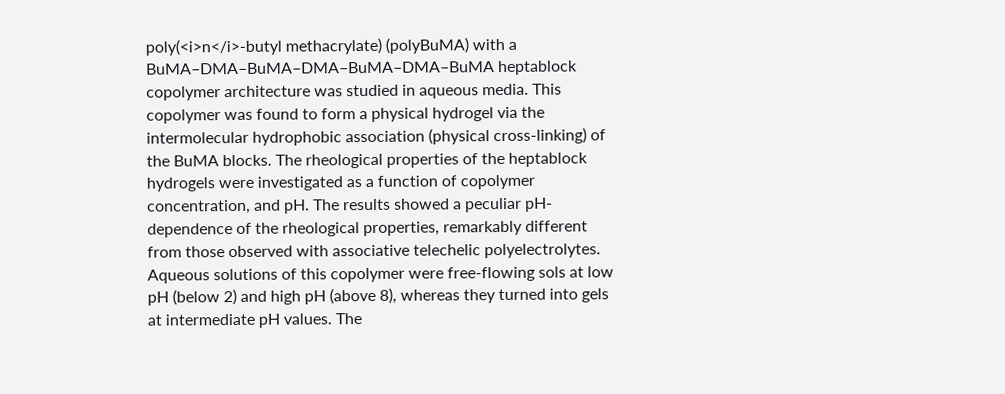poly(<i>n</i>-butyl methacrylate) (polyBuMA) with a BuMA–DMA–BuMA–DMA–BuMA–DMA–BuMA heptablock copolymer architecture was studied in aqueous media. This copolymer was found to form a physical hydrogel via the intermolecular hydrophobic association (physical cross-linking) of the BuMA blocks. The rheological properties of the heptablock hydrogels were investigated as a function of copolymer concentration, and pH. The results showed a peculiar pH-dependence of the rheological properties, remarkably different from those observed with associative telechelic polyelectrolytes. Aqueous solutions of this copolymer were free-flowing sols at low pH (below 2) and high pH (above 8), whereas they turned into gels at intermediate pH values. The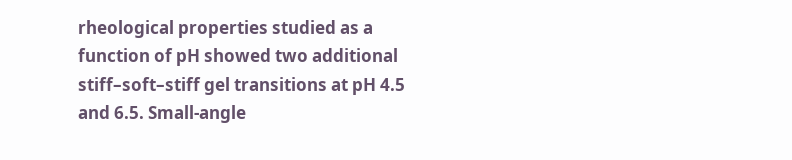rheological properties studied as a function of pH showed two additional stiff–soft–stiff gel transitions at pH 4.5 and 6.5. Small-angle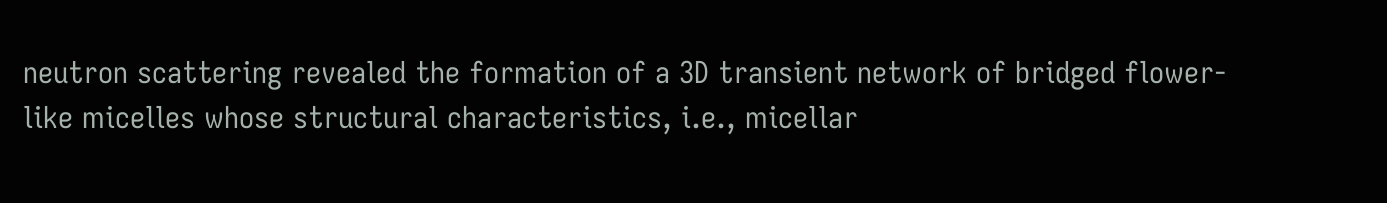neutron scattering revealed the formation of a 3D transient network of bridged flower-like micelles whose structural characteristics, i.e., micellar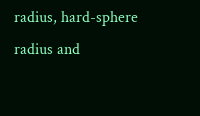radius, hard-sphere radius and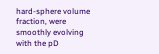hard-sphere volume fraction, were smoothly evolving with the pD